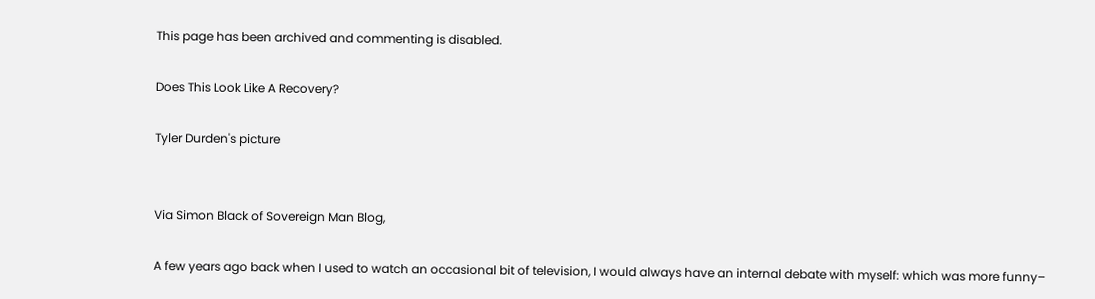This page has been archived and commenting is disabled.

Does This Look Like A Recovery?

Tyler Durden's picture


Via Simon Black of Sovereign Man Blog,

A few years ago back when I used to watch an occasional bit of television, I would always have an internal debate with myself: which was more funny–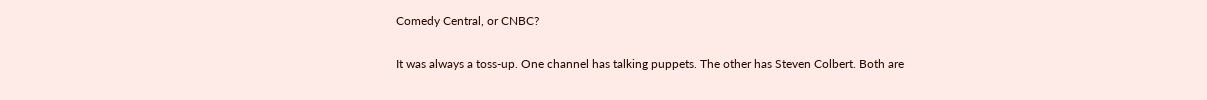Comedy Central, or CNBC?

It was always a toss-up. One channel has talking puppets. The other has Steven Colbert. Both are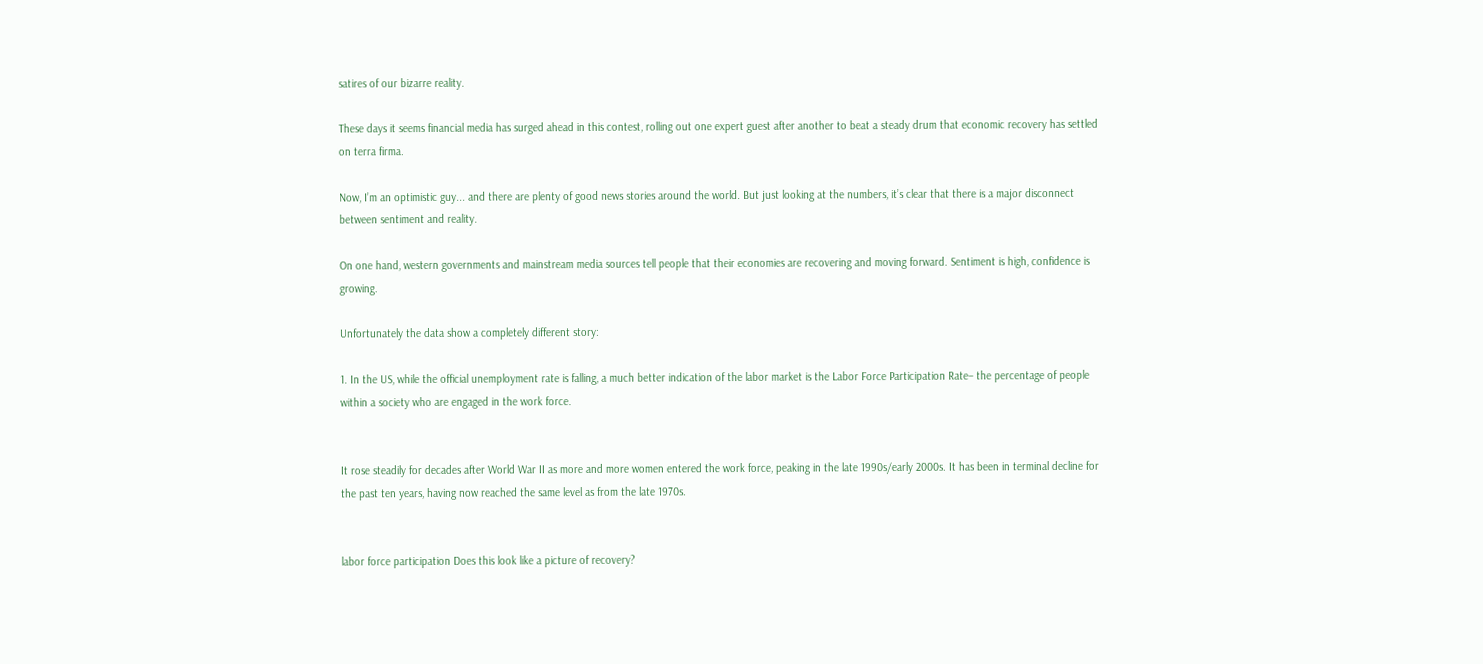satires of our bizarre reality.

These days it seems financial media has surged ahead in this contest, rolling out one expert guest after another to beat a steady drum that economic recovery has settled on terra firma.

Now, I’m an optimistic guy... and there are plenty of good news stories around the world. But just looking at the numbers, it’s clear that there is a major disconnect between sentiment and reality.

On one hand, western governments and mainstream media sources tell people that their economies are recovering and moving forward. Sentiment is high, confidence is growing.

Unfortunately the data show a completely different story:

1. In the US, while the official unemployment rate is falling, a much better indication of the labor market is the Labor Force Participation Rate– the percentage of people within a society who are engaged in the work force.


It rose steadily for decades after World War II as more and more women entered the work force, peaking in the late 1990s/early 2000s. It has been in terminal decline for the past ten years, having now reached the same level as from the late 1970s.


labor force participation Does this look like a picture of recovery?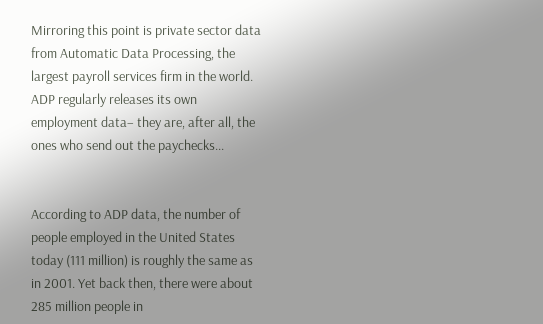Mirroring this point is private sector data from Automatic Data Processing, the largest payroll services firm in the world. ADP regularly releases its own employment data– they are, after all, the ones who send out the paychecks...


According to ADP data, the number of people employed in the United States today (111 million) is roughly the same as in 2001. Yet back then, there were about 285 million people in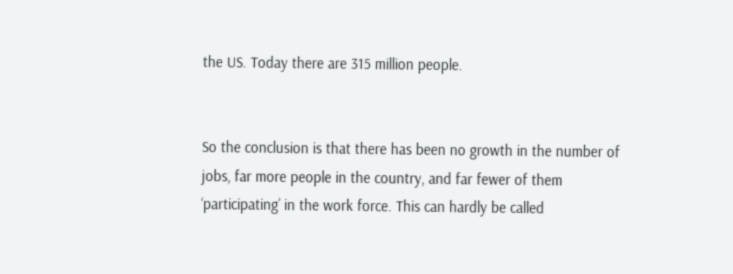the US. Today there are 315 million people.


So the conclusion is that there has been no growth in the number of jobs, far more people in the country, and far fewer of them ‘participating’ in the work force. This can hardly be called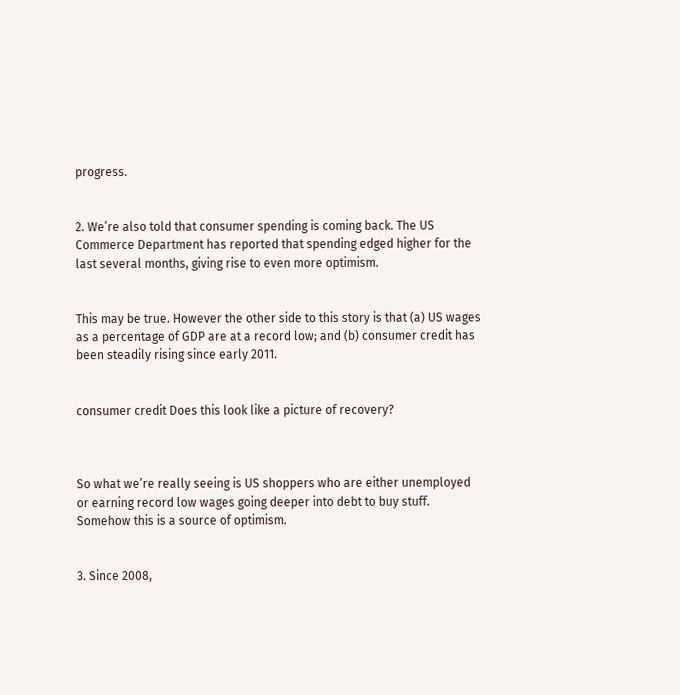progress.


2. We’re also told that consumer spending is coming back. The US Commerce Department has reported that spending edged higher for the last several months, giving rise to even more optimism.


This may be true. However the other side to this story is that (a) US wages as a percentage of GDP are at a record low; and (b) consumer credit has been steadily rising since early 2011.


consumer credit Does this look like a picture of recovery?



So what we’re really seeing is US shoppers who are either unemployed or earning record low wages going deeper into debt to buy stuff. Somehow this is a source of optimism.


3. Since 2008,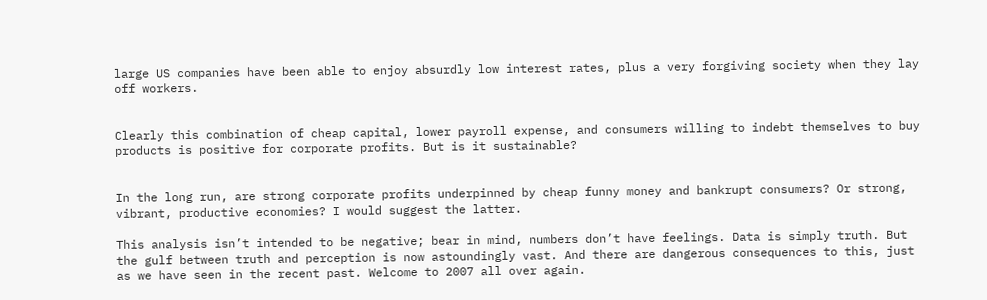large US companies have been able to enjoy absurdly low interest rates, plus a very forgiving society when they lay off workers.


Clearly this combination of cheap capital, lower payroll expense, and consumers willing to indebt themselves to buy products is positive for corporate profits. But is it sustainable?


In the long run, are strong corporate profits underpinned by cheap funny money and bankrupt consumers? Or strong, vibrant, productive economies? I would suggest the latter.

This analysis isn’t intended to be negative; bear in mind, numbers don’t have feelings. Data is simply truth. But the gulf between truth and perception is now astoundingly vast. And there are dangerous consequences to this, just as we have seen in the recent past. Welcome to 2007 all over again.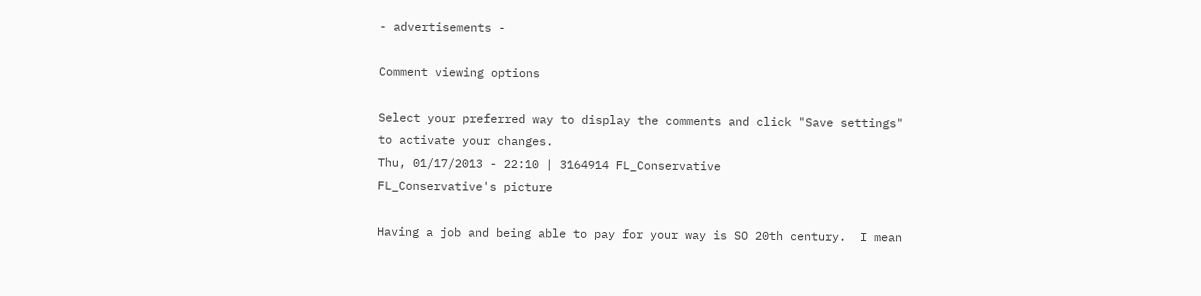- advertisements -

Comment viewing options

Select your preferred way to display the comments and click "Save settings" to activate your changes.
Thu, 01/17/2013 - 22:10 | 3164914 FL_Conservative
FL_Conservative's picture

Having a job and being able to pay for your way is SO 20th century.  I mean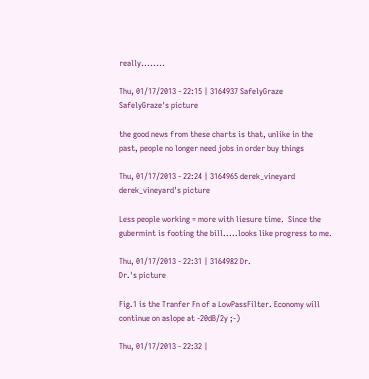really........

Thu, 01/17/2013 - 22:15 | 3164937 SafelyGraze
SafelyGraze's picture

the good news from these charts is that, unlike in the past, people no longer need jobs in order buy things

Thu, 01/17/2013 - 22:24 | 3164965 derek_vineyard
derek_vineyard's picture

Less people working = more with liesure time.  Since the gubermint is footing the bill.....looks like progress to me.

Thu, 01/17/2013 - 22:31 | 3164982 Dr.
Dr.'s picture

Fig.1 is the Tranfer Fn of a LowPassFilter. Economy will continue on aslope at -20dB/2y ;-)

Thu, 01/17/2013 - 22:32 |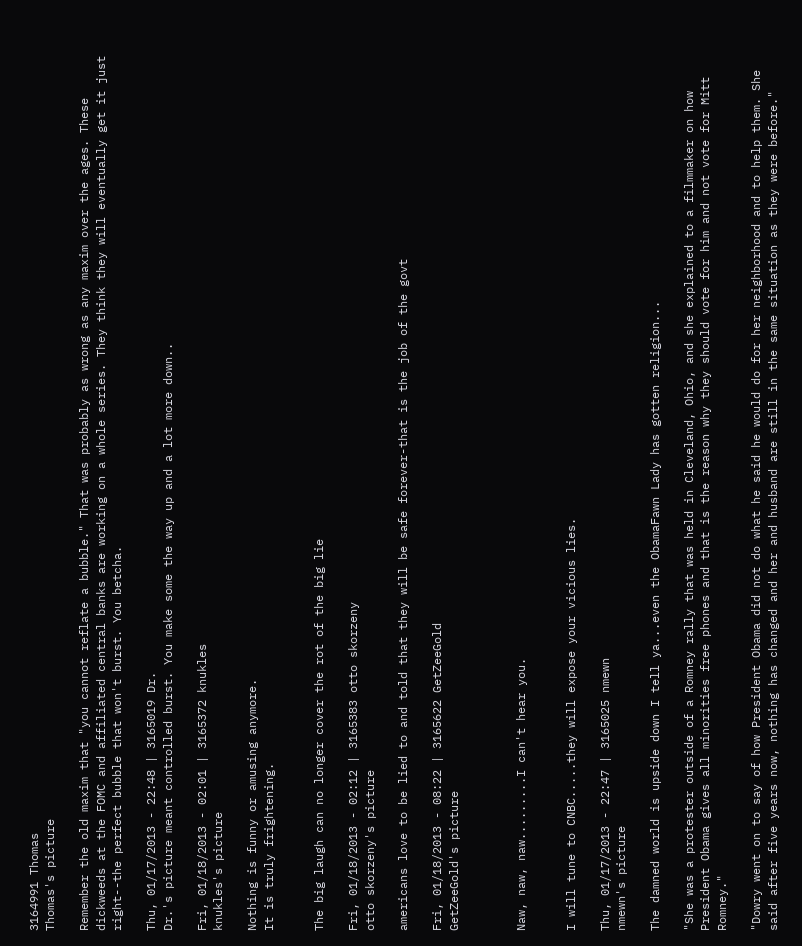3164991 Thomas
Thomas's picture

Remember the old maxim that "you cannot reflate a bubble." That was probably as wrong as any maxim over the ages. These dickweeds at the FOMC and affiliated central banks are working on a whole series. They think they will eventually get it just right--the perfect bubble that won't burst. You betcha.

Thu, 01/17/2013 - 22:48 | 3165019 Dr.
Dr.'s picture meant controlled burst. You make some the way up and a lot more down..

Fri, 01/18/2013 - 02:01 | 3165372 knukles
knukles's picture

Nothing is funny or amusing anymore.
It is truly frightening.


The big laugh can no longer cover the rot of the big lie

Fri, 01/18/2013 - 02:12 | 3165383 otto skorzeny
otto skorzeny's picture

americans love to be lied to and told that they will be safe forever-that is the job of the govt

Fri, 01/18/2013 - 08:22 | 3165622 GetZeeGold
GetZeeGold's picture



Naw, naw, naw.........I can't hear you.


I will tune to CNBC.....they will expose your vicious lies.

Thu, 01/17/2013 - 22:47 | 3165025 nmewn
nmewn's picture

The damned world is upside down I tell ya...even the ObamaFawn Lady has gotten religion...

"She was a protester outside of a Romney rally that was held in Cleveland, Ohio, and she explained to a filmmaker on how President Obama gives all minorities free phones and that is the reason why they should vote for him and not vote for Mitt Romney."

"Dowry went on to say of how President Obama did not do what he said he would do for her neighborhood and to help them. She said after five years now, nothing has changed and her and husband are still in the same situation as they were before."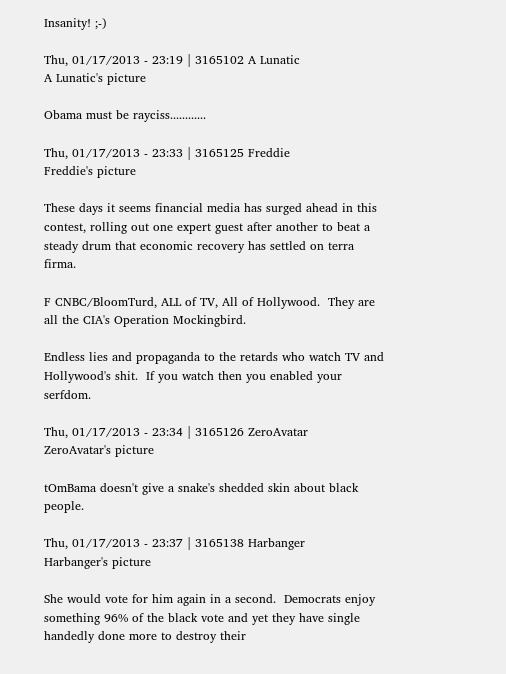Insanity! ;-)

Thu, 01/17/2013 - 23:19 | 3165102 A Lunatic
A Lunatic's picture

Obama must be rayciss............

Thu, 01/17/2013 - 23:33 | 3165125 Freddie
Freddie's picture

These days it seems financial media has surged ahead in this contest, rolling out one expert guest after another to beat a steady drum that economic recovery has settled on terra firma.

F CNBC/BloomTurd, ALL of TV, All of Hollywood.  They are all the CIA's Operation Mockingbird.

Endless lies and propaganda to the retards who watch TV and Hollywood's shit.  If you watch then you enabled your serfdom.

Thu, 01/17/2013 - 23:34 | 3165126 ZeroAvatar
ZeroAvatar's picture

tOmBama doesn't give a snake's shedded skin about black people.

Thu, 01/17/2013 - 23:37 | 3165138 Harbanger
Harbanger's picture

She would vote for him again in a second.  Democrats enjoy something 96% of the black vote and yet they have single handedly done more to destroy their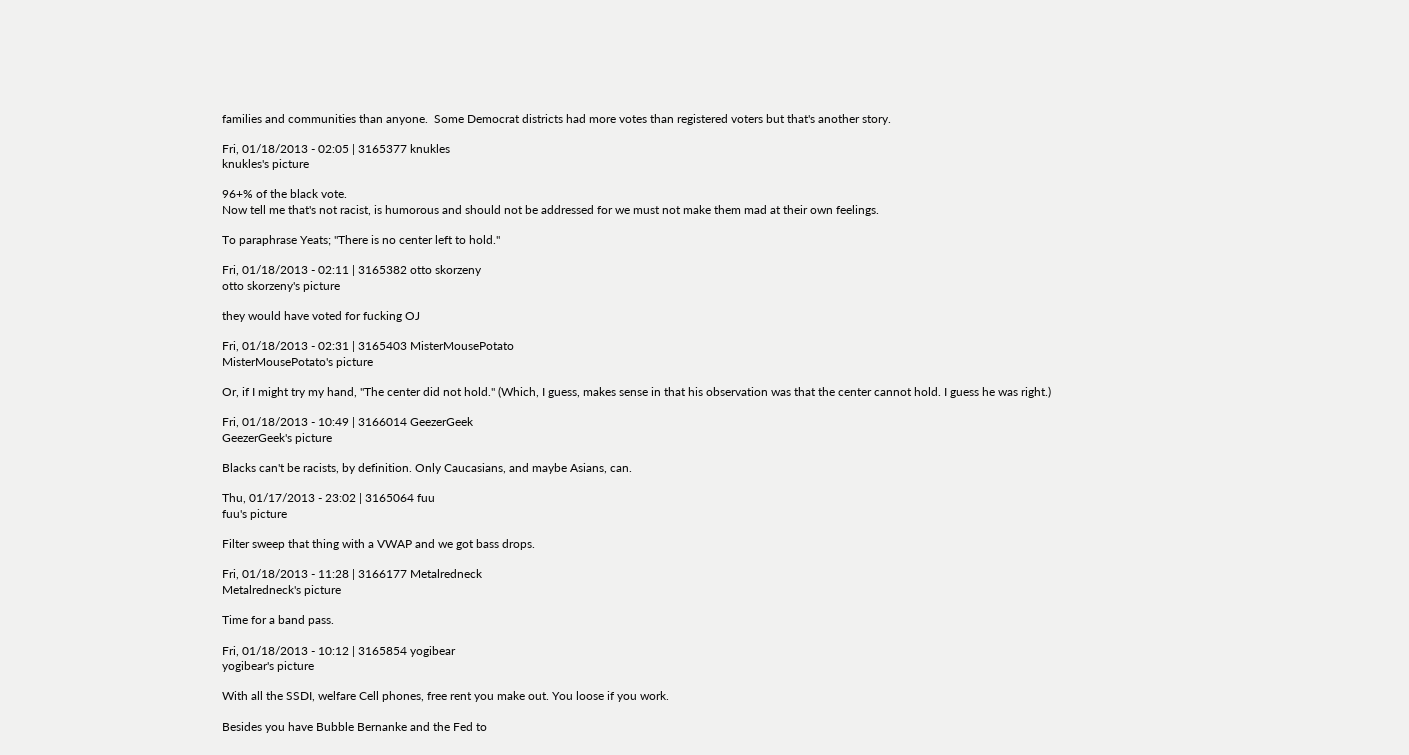families and communities than anyone.  Some Democrat districts had more votes than registered voters but that's another story.

Fri, 01/18/2013 - 02:05 | 3165377 knukles
knukles's picture

96+% of the black vote.
Now tell me that's not racist, is humorous and should not be addressed for we must not make them mad at their own feelings.

To paraphrase Yeats; "There is no center left to hold."

Fri, 01/18/2013 - 02:11 | 3165382 otto skorzeny
otto skorzeny's picture

they would have voted for fucking OJ

Fri, 01/18/2013 - 02:31 | 3165403 MisterMousePotato
MisterMousePotato's picture

Or, if I might try my hand, "The center did not hold." (Which, I guess, makes sense in that his observation was that the center cannot hold. I guess he was right.)

Fri, 01/18/2013 - 10:49 | 3166014 GeezerGeek
GeezerGeek's picture

Blacks can't be racists, by definition. Only Caucasians, and maybe Asians, can.

Thu, 01/17/2013 - 23:02 | 3165064 fuu
fuu's picture

Filter sweep that thing with a VWAP and we got bass drops.

Fri, 01/18/2013 - 11:28 | 3166177 Metalredneck
Metalredneck's picture

Time for a band pass.

Fri, 01/18/2013 - 10:12 | 3165854 yogibear
yogibear's picture

With all the SSDI, welfare Cell phones, free rent you make out. You loose if you work.

Besides you have Bubble Bernanke and the Fed to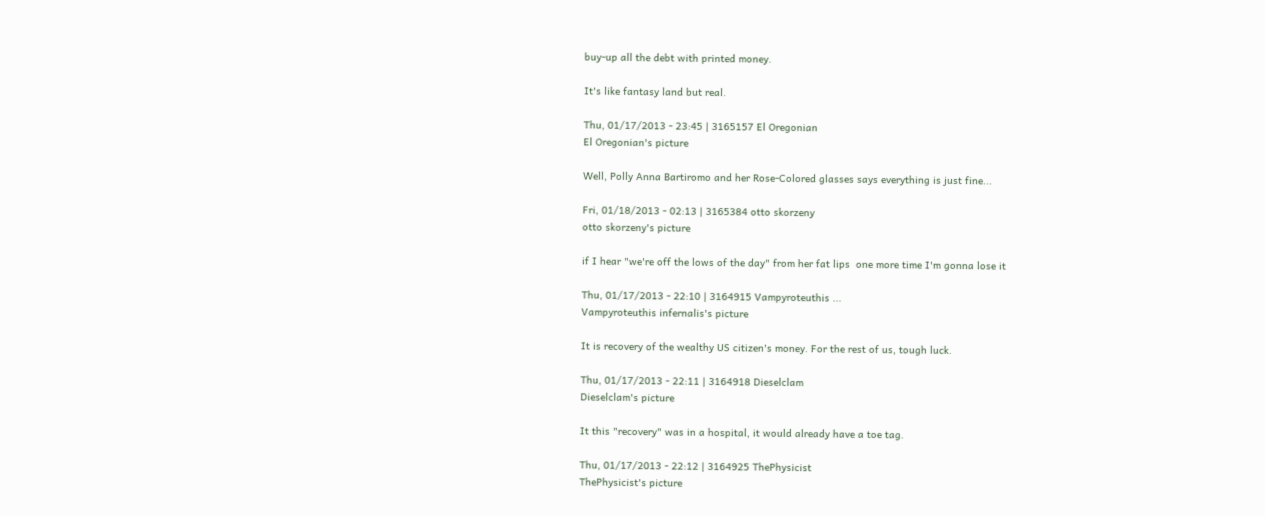buy-up all the debt with printed money.

It's like fantasy land but real.

Thu, 01/17/2013 - 23:45 | 3165157 El Oregonian
El Oregonian's picture

Well, Polly Anna Bartiromo and her Rose-Colored glasses says everything is just fine...

Fri, 01/18/2013 - 02:13 | 3165384 otto skorzeny
otto skorzeny's picture

if I hear "we're off the lows of the day" from her fat lips  one more time I'm gonna lose it

Thu, 01/17/2013 - 22:10 | 3164915 Vampyroteuthis ...
Vampyroteuthis infernalis's picture

It is recovery of the wealthy US citizen's money. For the rest of us, tough luck.

Thu, 01/17/2013 - 22:11 | 3164918 Dieselclam
Dieselclam's picture

It this "recovery" was in a hospital, it would already have a toe tag.

Thu, 01/17/2013 - 22:12 | 3164925 ThePhysicist
ThePhysicist's picture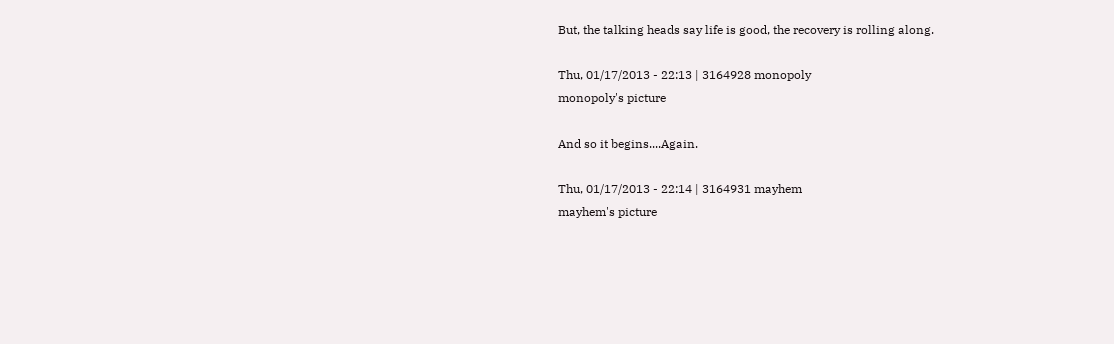But, the talking heads say life is good, the recovery is rolling along.

Thu, 01/17/2013 - 22:13 | 3164928 monopoly
monopoly's picture

And so it begins....Again.

Thu, 01/17/2013 - 22:14 | 3164931 mayhem
mayhem's picture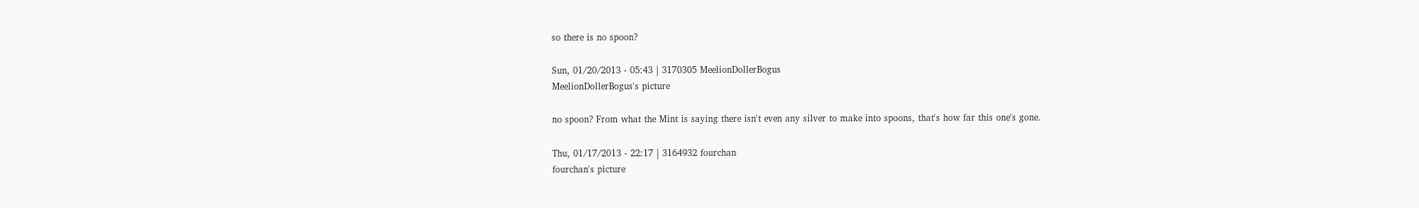so there is no spoon?

Sun, 01/20/2013 - 05:43 | 3170305 MeelionDollerBogus
MeelionDollerBogus's picture

no spoon? From what the Mint is saying there isn't even any silver to make into spoons, that's how far this one's gone.

Thu, 01/17/2013 - 22:17 | 3164932 fourchan
fourchan's picture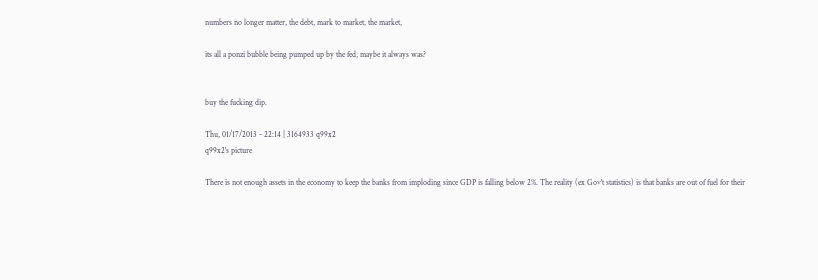numbers no longer matter, the debt, mark to market, the market,

its all a ponzi bubble being pumped up by the fed, maybe it always was?


buy the fucking dip.

Thu, 01/17/2013 - 22:14 | 3164933 q99x2
q99x2's picture

There is not enough assets in the economy to keep the banks from imploding since GDP is falling below 2%. The reality (ex Gov't statistics) is that banks are out of fuel for their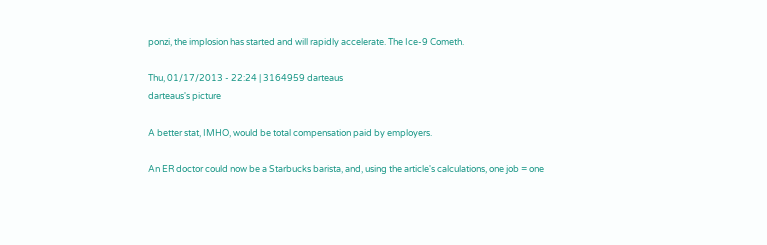ponzi, the implosion has started and will rapidly accelerate. The Ice-9 Cometh.

Thu, 01/17/2013 - 22:24 | 3164959 darteaus
darteaus's picture

A better stat, IMHO, would be total compensation paid by employers.

An ER doctor could now be a Starbucks barista, and, using the article's calculations, one job = one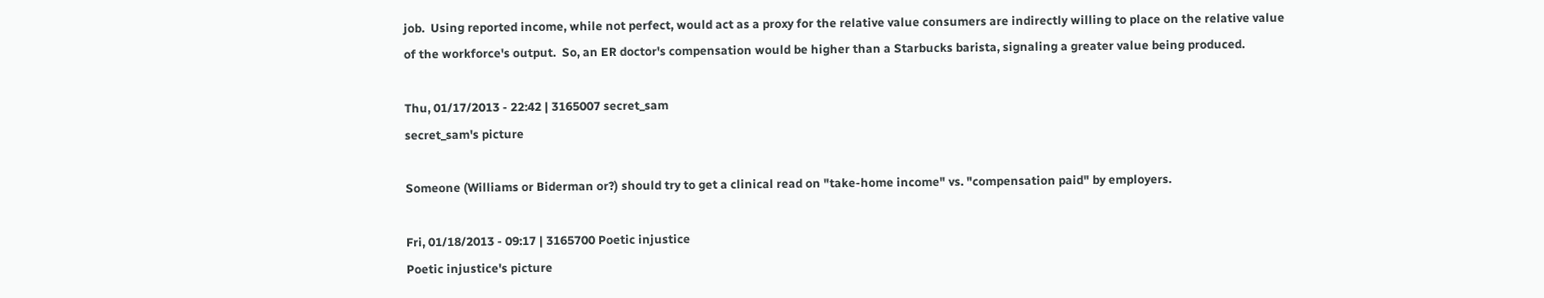job.  Using reported income, while not perfect, would act as a proxy for the relative value consumers are indirectly willing to place on the relative value of the workforce's output.  So, an ER doctor's compensation would be higher than a Starbucks barista, signaling a greater value being produced.

Thu, 01/17/2013 - 22:42 | 3165007 secret_sam
secret_sam's picture

Someone (Williams or Biderman or?) should try to get a clinical read on "take-home income" vs. "compensation paid" by employers.

Fri, 01/18/2013 - 09:17 | 3165700 Poetic injustice
Poetic injustice's picture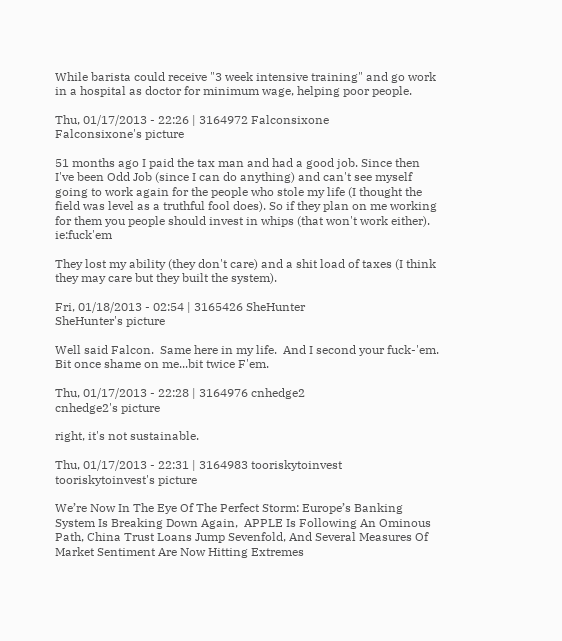While barista could receive "3 week intensive training" and go work in a hospital as doctor for minimum wage, helping poor people.

Thu, 01/17/2013 - 22:26 | 3164972 Falconsixone
Falconsixone's picture

51 months ago I paid the tax man and had a good job. Since then I've been Odd Job (since I can do anything) and can't see myself going to work again for the people who stole my life (I thought the field was level as a truthful fool does). So if they plan on me working for them you people should invest in whips (that won't work either). ie:fuck'em

They lost my ability (they don't care) and a shit load of taxes (I think they may care but they built the system).

Fri, 01/18/2013 - 02:54 | 3165426 SheHunter
SheHunter's picture

Well said Falcon.  Same here in my life.  And I second your fuck-'em.  Bit once shame on me...bit twice F'em.

Thu, 01/17/2013 - 22:28 | 3164976 cnhedge2
cnhedge2's picture

right, it's not sustainable.

Thu, 01/17/2013 - 22:31 | 3164983 tooriskytoinvest
tooriskytoinvest's picture

We’re Now In The Eye Of The Perfect Storm: Europe’s Banking System Is Breaking Down Again,  APPLE Is Following An Ominous Path, China Trust Loans Jump Sevenfold, And Several Measures Of Market Sentiment Are Now Hitting Extremes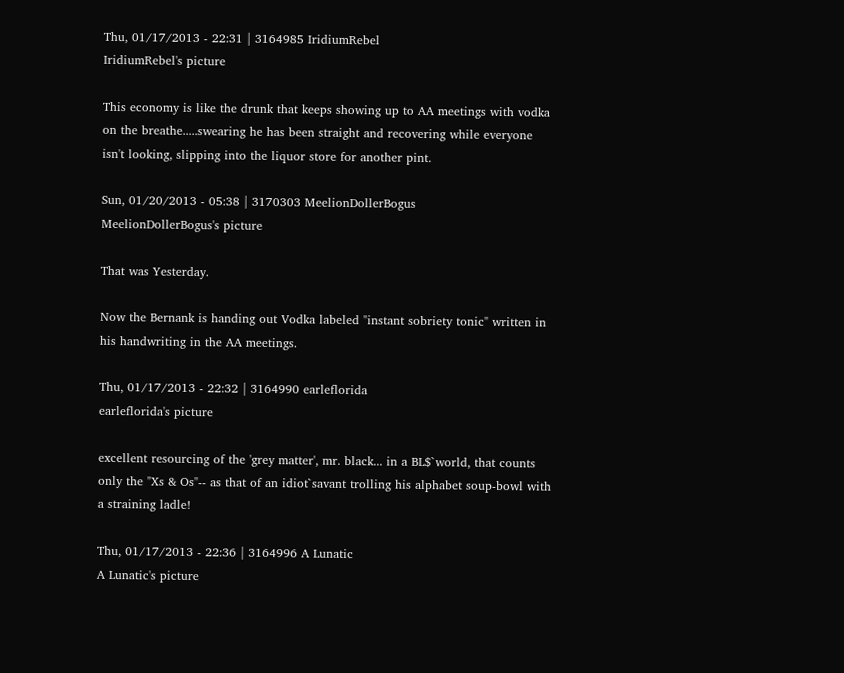Thu, 01/17/2013 - 22:31 | 3164985 IridiumRebel
IridiumRebel's picture

This economy is like the drunk that keeps showing up to AA meetings with vodka on the breathe.....swearing he has been straight and recovering while everyone isn't looking, slipping into the liquor store for another pint.

Sun, 01/20/2013 - 05:38 | 3170303 MeelionDollerBogus
MeelionDollerBogus's picture

That was Yesterday.

Now the Bernank is handing out Vodka labeled "instant sobriety tonic" written in his handwriting in the AA meetings.

Thu, 01/17/2013 - 22:32 | 3164990 earleflorida
earleflorida's picture

excellent resourcing of the 'grey matter', mr. black... in a BL$`world, that counts only the "Xs & Os"-- as that of an idiot`savant trolling his alphabet soup-bowl with a straining ladle!

Thu, 01/17/2013 - 22:36 | 3164996 A Lunatic
A Lunatic's picture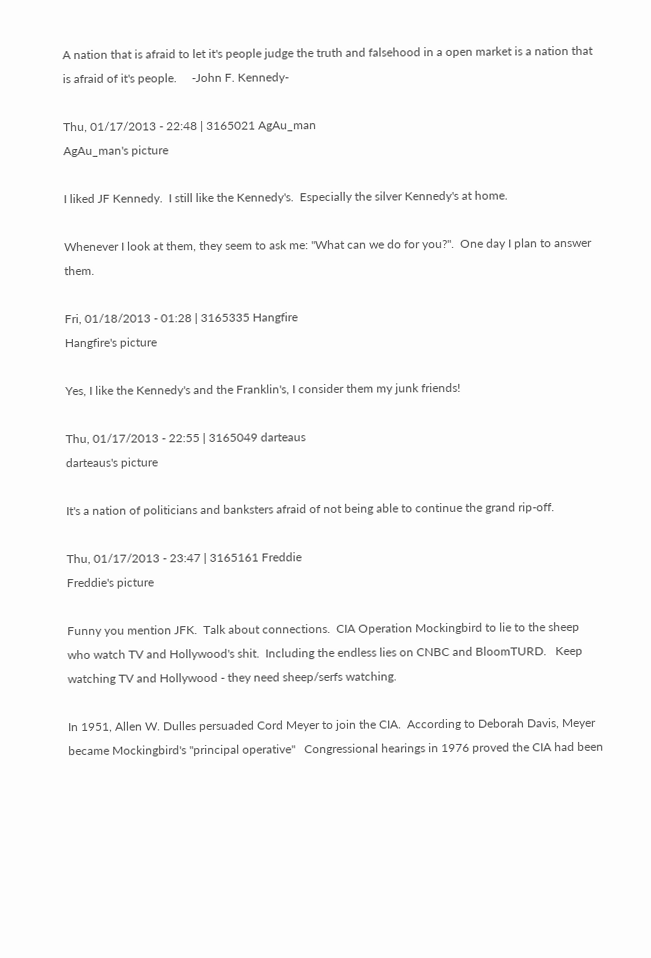A nation that is afraid to let it's people judge the truth and falsehood in a open market is a nation that is afraid of it's people.     -John F. Kennedy-

Thu, 01/17/2013 - 22:48 | 3165021 AgAu_man
AgAu_man's picture

I liked JF Kennedy.  I still like the Kennedy's.  Especially the silver Kennedy's at home.

Whenever I look at them, they seem to ask me: "What can we do for you?".  One day I plan to answer them.

Fri, 01/18/2013 - 01:28 | 3165335 Hangfire
Hangfire's picture

Yes, I like the Kennedy's and the Franklin's, I consider them my junk friends!

Thu, 01/17/2013 - 22:55 | 3165049 darteaus
darteaus's picture

It's a nation of politicians and banksters afraid of not being able to continue the grand rip-off.

Thu, 01/17/2013 - 23:47 | 3165161 Freddie
Freddie's picture

Funny you mention JFK.  Talk about connections.  CIA Operation Mockingbird to lie to the sheep who watch TV and Hollywood's shit.  Including the endless lies on CNBC and BloomTURD.   Keep watching TV and Hollywood - they need sheep/serfs watching.

In 1951, Allen W. Dulles persuaded Cord Meyer to join the CIA.  According to Deborah Davis, Meyer became Mockingbird's "principal operative"   Congressional hearings in 1976 proved the CIA had been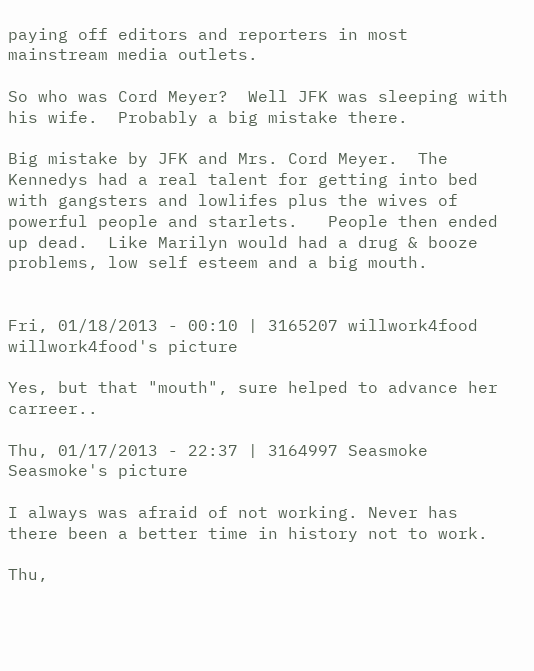paying off editors and reporters in most mainstream media outlets.

So who was Cord Meyer?  Well JFK was sleeping with his wife.  Probably a big mistake there.

Big mistake by JFK and Mrs. Cord Meyer.  The Kennedys had a real talent for getting into bed with gangsters and lowlifes plus the wives of powerful people and starlets.   People then ended up dead.  Like Marilyn would had a drug & booze problems, low self esteem and a big mouth.


Fri, 01/18/2013 - 00:10 | 3165207 willwork4food
willwork4food's picture

Yes, but that "mouth", sure helped to advance her carreer..

Thu, 01/17/2013 - 22:37 | 3164997 Seasmoke
Seasmoke's picture

I always was afraid of not working. Never has there been a better time in history not to work.

Thu,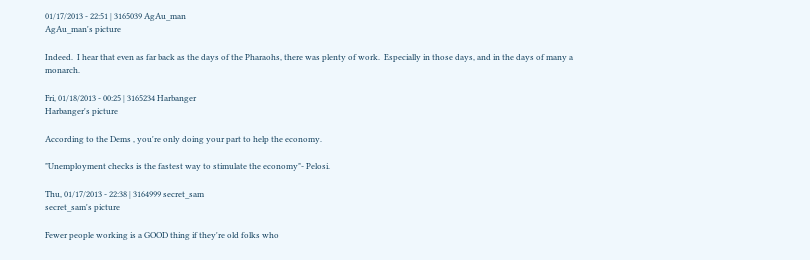01/17/2013 - 22:51 | 3165039 AgAu_man
AgAu_man's picture

Indeed.  I hear that even as far back as the days of the Pharaohs, there was plenty of work.  Especially in those days, and in the days of many a monarch.

Fri, 01/18/2013 - 00:25 | 3165234 Harbanger
Harbanger's picture

According to the Dems , you're only doing your part to help the economy.

"Unemployment checks is the fastest way to stimulate the economy"- Pelosi.

Thu, 01/17/2013 - 22:38 | 3164999 secret_sam
secret_sam's picture

Fewer people working is a GOOD thing if they're old folks who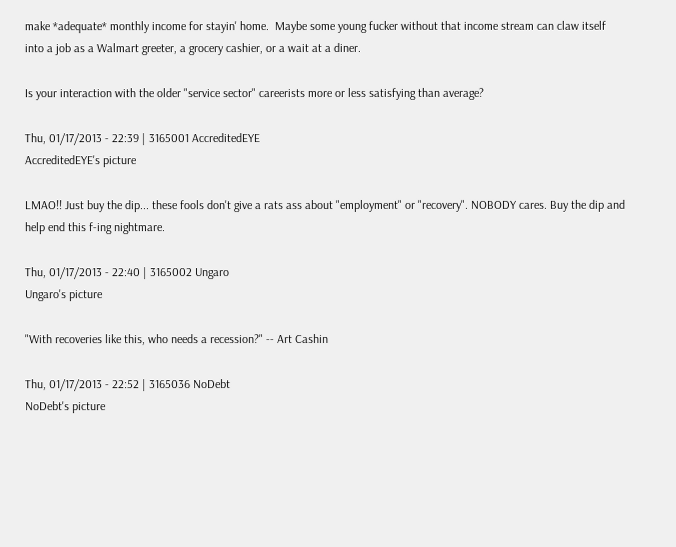make *adequate* monthly income for stayin' home.  Maybe some young fucker without that income stream can claw itself into a job as a Walmart greeter, a grocery cashier, or a wait at a diner.

Is your interaction with the older "service sector" careerists more or less satisfying than average?

Thu, 01/17/2013 - 22:39 | 3165001 AccreditedEYE
AccreditedEYE's picture

LMAO!! Just buy the dip... these fools don't give a rats ass about "employment" or "recovery". NOBODY cares. Buy the dip and help end this f-ing nightmare.

Thu, 01/17/2013 - 22:40 | 3165002 Ungaro
Ungaro's picture

"With recoveries like this, who needs a recession?" -- Art Cashin

Thu, 01/17/2013 - 22:52 | 3165036 NoDebt
NoDebt's picture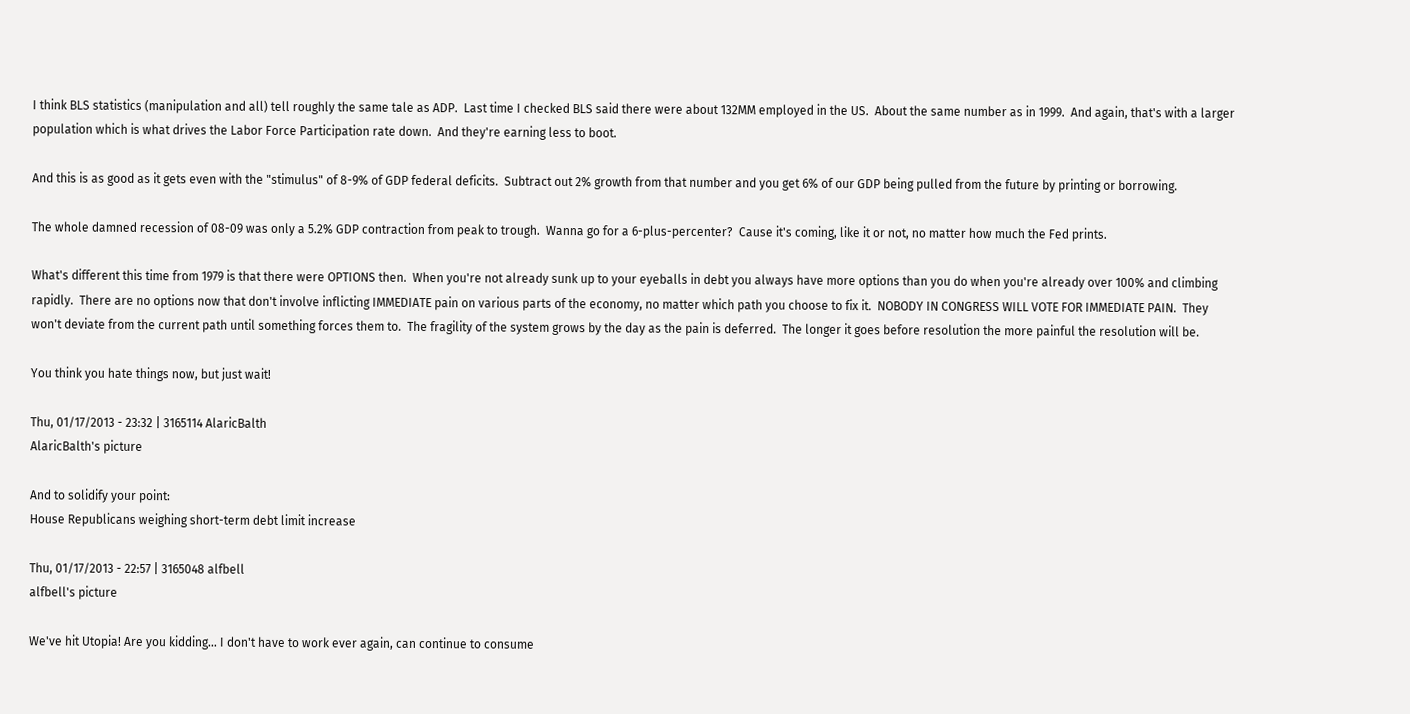I think BLS statistics (manipulation and all) tell roughly the same tale as ADP.  Last time I checked BLS said there were about 132MM employed in the US.  About the same number as in 1999.  And again, that's with a larger population which is what drives the Labor Force Participation rate down.  And they're earning less to boot.

And this is as good as it gets even with the "stimulus" of 8-9% of GDP federal deficits.  Subtract out 2% growth from that number and you get 6% of our GDP being pulled from the future by printing or borrowing.

The whole damned recession of 08-09 was only a 5.2% GDP contraction from peak to trough.  Wanna go for a 6-plus-percenter?  Cause it's coming, like it or not, no matter how much the Fed prints.

What's different this time from 1979 is that there were OPTIONS then.  When you're not already sunk up to your eyeballs in debt you always have more options than you do when you're already over 100% and climbing rapidly.  There are no options now that don't involve inflicting IMMEDIATE pain on various parts of the economy, no matter which path you choose to fix it.  NOBODY IN CONGRESS WILL VOTE FOR IMMEDIATE PAIN.  They won't deviate from the current path until something forces them to.  The fragility of the system grows by the day as the pain is deferred.  The longer it goes before resolution the more painful the resolution will be.

You think you hate things now, but just wait!

Thu, 01/17/2013 - 23:32 | 3165114 AlaricBalth
AlaricBalth's picture

And to solidify your point:
House Republicans weighing short-term debt limit increase

Thu, 01/17/2013 - 22:57 | 3165048 alfbell
alfbell's picture

We've hit Utopia! Are you kidding... I don't have to work ever again, can continue to consume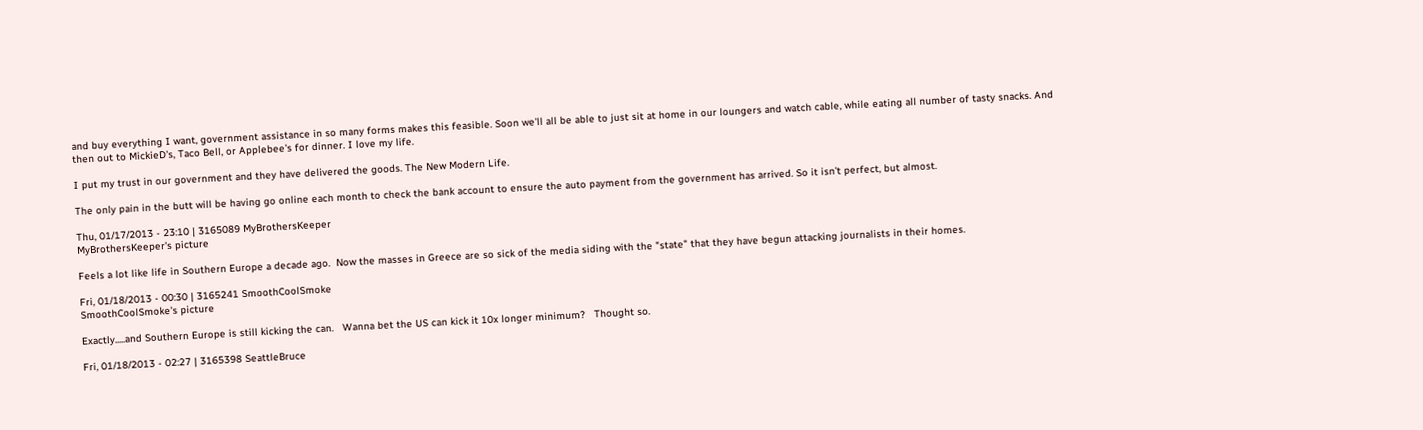and buy everything I want, government assistance in so many forms makes this feasible. Soon we'll all be able to just sit at home in our loungers and watch cable, while eating all number of tasty snacks. And then out to MickieD's, Taco Bell, or Applebee's for dinner. I love my life.

I put my trust in our government and they have delivered the goods. The New Modern Life.

The only pain in the butt will be having go online each month to check the bank account to ensure the auto payment from the government has arrived. So it isn't perfect, but almost.

Thu, 01/17/2013 - 23:10 | 3165089 MyBrothersKeeper
MyBrothersKeeper's picture

Feels a lot like life in Southern Europe a decade ago.  Now the masses in Greece are so sick of the media siding with the "state" that they have begun attacking journalists in their homes.

Fri, 01/18/2013 - 00:30 | 3165241 SmoothCoolSmoke
SmoothCoolSmoke's picture

Exactly.....and Southern Europe is still kicking the can.   Wanna bet the US can kick it 10x longer minimum?   Thought so.

Fri, 01/18/2013 - 02:27 | 3165398 SeattleBruce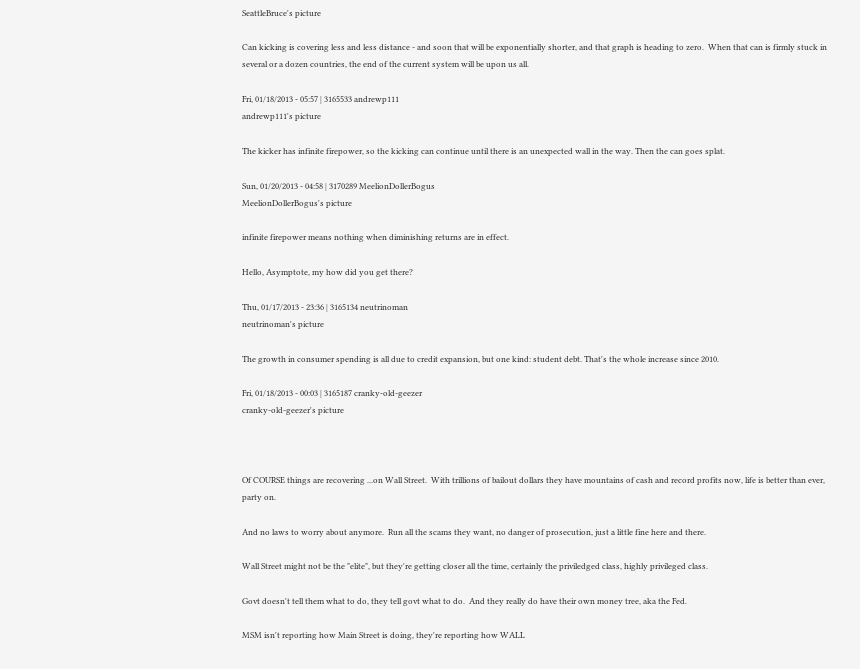SeattleBruce's picture

Can kicking is covering less and less distance - and soon that will be exponentially shorter, and that graph is heading to zero.  When that can is firmly stuck in several or a dozen countries, the end of the current system will be upon us all.

Fri, 01/18/2013 - 05:57 | 3165533 andrewp111
andrewp111's picture

The kicker has infinite firepower, so the kicking can continue until there is an unexpected wall in the way. Then the can goes splat.

Sun, 01/20/2013 - 04:58 | 3170289 MeelionDollerBogus
MeelionDollerBogus's picture

infinite firepower means nothing when diminishing returns are in effect.

Hello, Asymptote, my how did you get there?

Thu, 01/17/2013 - 23:36 | 3165134 neutrinoman
neutrinoman's picture

The growth in consumer spending is all due to credit expansion, but one kind: student debt. That's the whole increase since 2010.

Fri, 01/18/2013 - 00:03 | 3165187 cranky-old-geezer
cranky-old-geezer's picture



Of COURSE things are recovering ...on Wall Street.  With trillions of bailout dollars they have mountains of cash and record profits now, life is better than ever, party on.

And no laws to worry about anymore.  Run all the scams they want, no danger of prosecution, just a little fine here and there.

Wall Street might not be the "elite", but they're getting closer all the time, certainly the priviledged class, highly privileged class.

Govt doesn't tell them what to do, they tell govt what to do.  And they really do have their own money tree, aka the Fed.

MSM isn't reporting how Main Street is doing, they're reporting how WALL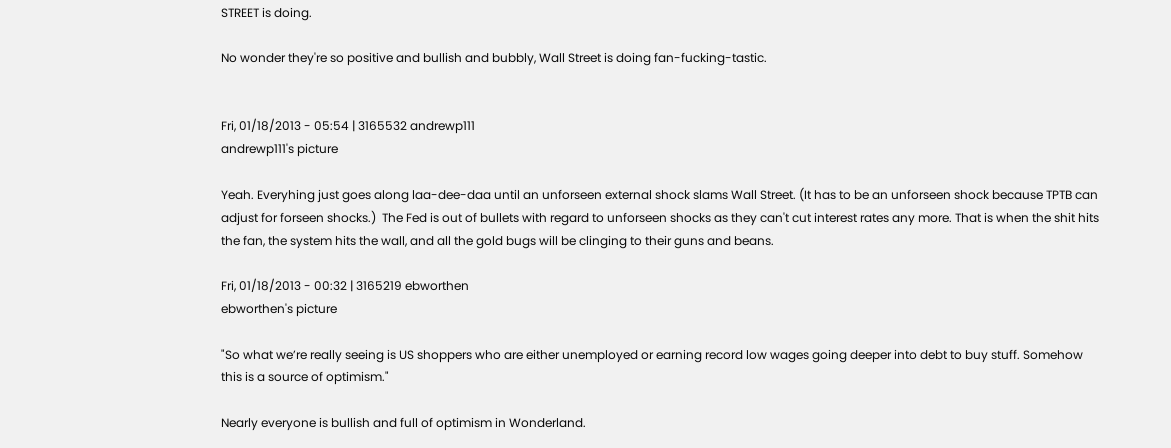STREET is doing.

No wonder they're so positive and bullish and bubbly, Wall Street is doing fan-fucking-tastic.


Fri, 01/18/2013 - 05:54 | 3165532 andrewp111
andrewp111's picture

Yeah. Everyhing just goes along laa-dee-daa until an unforseen external shock slams Wall Street. (It has to be an unforseen shock because TPTB can adjust for forseen shocks.)  The Fed is out of bullets with regard to unforseen shocks as they can't cut interest rates any more. That is when the shit hits the fan, the system hits the wall, and all the gold bugs will be clinging to their guns and beans.

Fri, 01/18/2013 - 00:32 | 3165219 ebworthen
ebworthen's picture

"So what we’re really seeing is US shoppers who are either unemployed or earning record low wages going deeper into debt to buy stuff. Somehow this is a source of optimism."

Nearly everyone is bullish and full of optimism in Wonderland.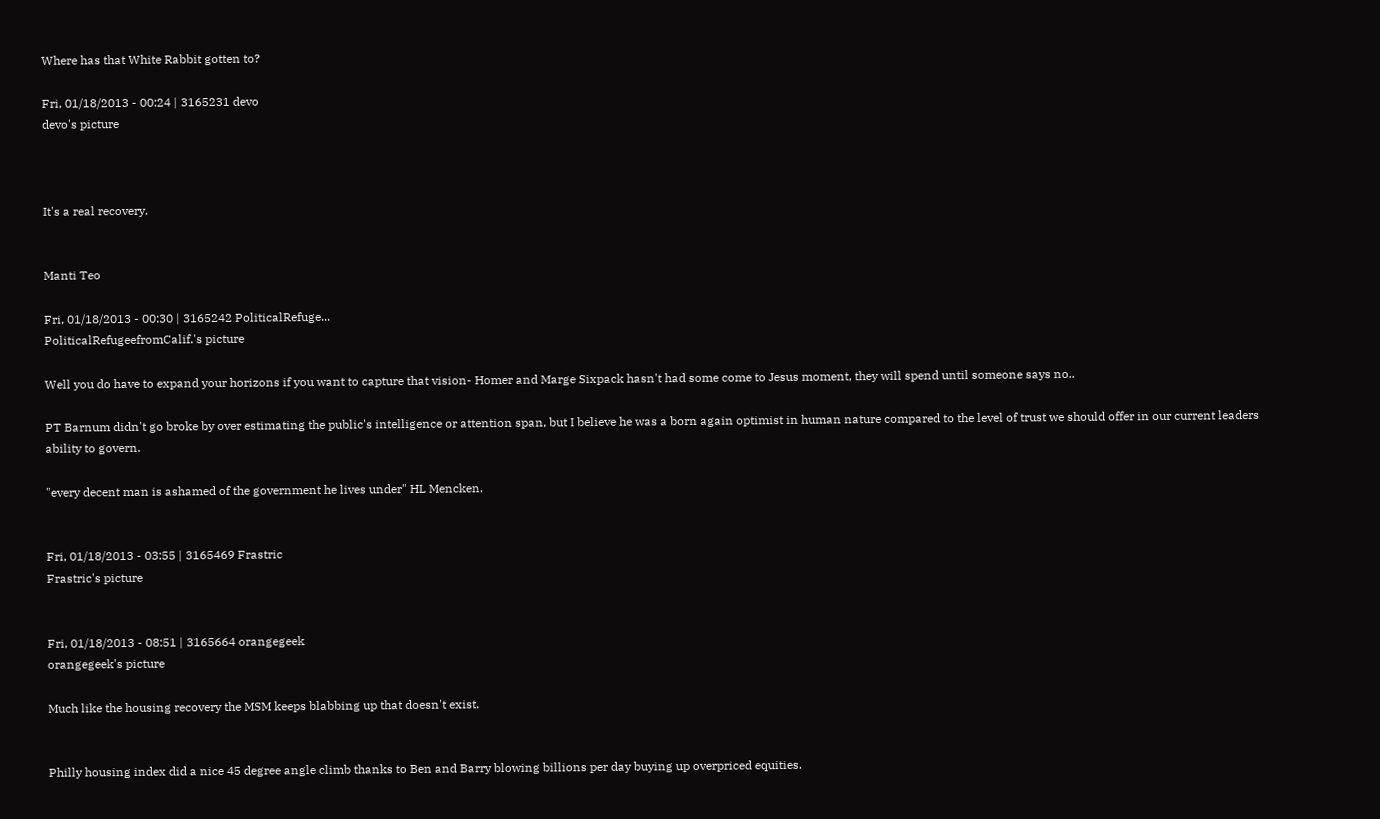Where has that White Rabbit gotten to?

Fri, 01/18/2013 - 00:24 | 3165231 devo
devo's picture



It's a real recovery.


Manti Teo

Fri, 01/18/2013 - 00:30 | 3165242 PoliticalRefuge...
PoliticalRefugeefromCalif.'s picture

Well you do have to expand your horizons if you want to capture that vision- Homer and Marge Sixpack hasn't had some come to Jesus moment, they will spend until someone says no..

PT Barnum didn't go broke by over estimating the public's intelligence or attention span, but I believe he was a born again optimist in human nature compared to the level of trust we should offer in our current leaders ability to govern.

"every decent man is ashamed of the government he lives under" HL Mencken.


Fri, 01/18/2013 - 03:55 | 3165469 Frastric
Frastric's picture


Fri, 01/18/2013 - 08:51 | 3165664 orangegeek
orangegeek's picture

Much like the housing recovery the MSM keeps blabbing up that doesn't exist.


Philly housing index did a nice 45 degree angle climb thanks to Ben and Barry blowing billions per day buying up overpriced equities.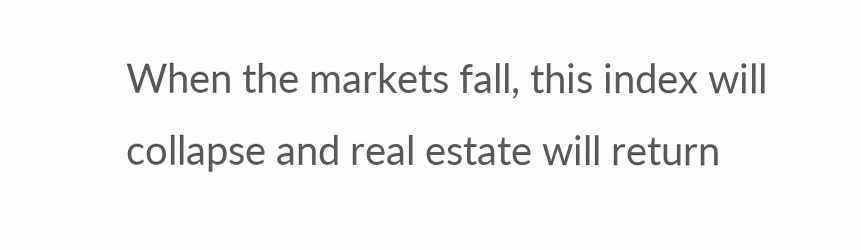When the markets fall, this index will collapse and real estate will return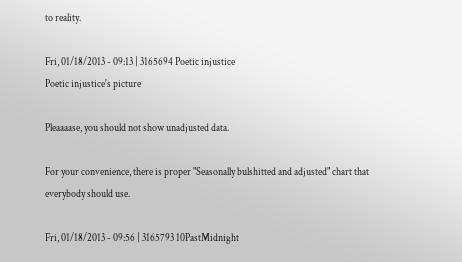to reality.

Fri, 01/18/2013 - 09:13 | 3165694 Poetic injustice
Poetic injustice's picture

Pleaaaase, you should not show unadjusted data.

For your convenience, there is proper "Seasonally bulshitted and adjusted" chart that everybody should use.

Fri, 01/18/2013 - 09:56 | 3165793 10PastMidnight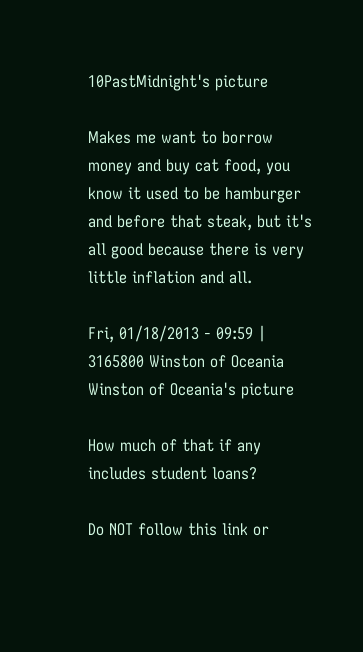10PastMidnight's picture

Makes me want to borrow money and buy cat food, you know it used to be hamburger and before that steak, but it's all good because there is very little inflation and all.

Fri, 01/18/2013 - 09:59 | 3165800 Winston of Oceania
Winston of Oceania's picture

How much of that if any includes student loans?

Do NOT follow this link or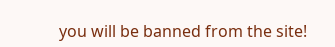you will be banned from the site!